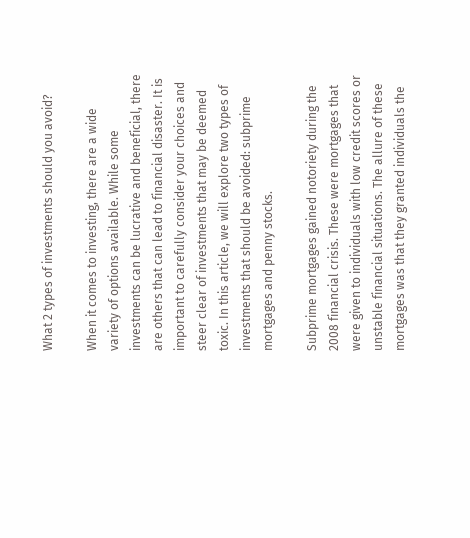What 2 types of investments should you avoid?

When it comes to investing, there are a wide variety of options available. While some investments can be lucrative and beneficial, there are others that can lead to financial disaster. It is important to carefully consider your choices and steer clear of investments that may be deemed toxic. In this article, we will explore two types of investments that should be avoided: subprime mortgages and penny stocks.

Subprime mortgages gained notoriety during the 2008 financial crisis. These were mortgages that were given to individuals with low credit scores or unstable financial situations. The allure of these mortgages was that they granted individuals the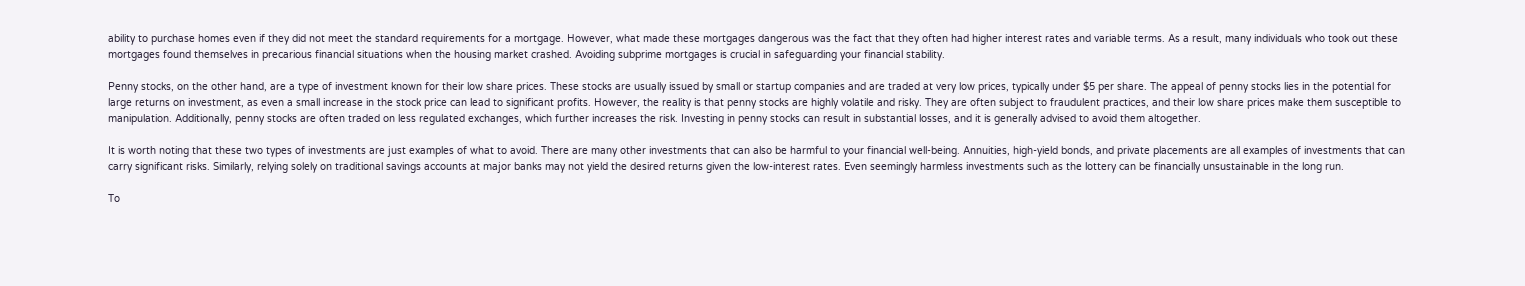ability to purchase homes even if they did not meet the standard requirements for a mortgage. However, what made these mortgages dangerous was the fact that they often had higher interest rates and variable terms. As a result, many individuals who took out these mortgages found themselves in precarious financial situations when the housing market crashed. Avoiding subprime mortgages is crucial in safeguarding your financial stability.

Penny stocks, on the other hand, are a type of investment known for their low share prices. These stocks are usually issued by small or startup companies and are traded at very low prices, typically under $5 per share. The appeal of penny stocks lies in the potential for large returns on investment, as even a small increase in the stock price can lead to significant profits. However, the reality is that penny stocks are highly volatile and risky. They are often subject to fraudulent practices, and their low share prices make them susceptible to manipulation. Additionally, penny stocks are often traded on less regulated exchanges, which further increases the risk. Investing in penny stocks can result in substantial losses, and it is generally advised to avoid them altogether.

It is worth noting that these two types of investments are just examples of what to avoid. There are many other investments that can also be harmful to your financial well-being. Annuities, high-yield bonds, and private placements are all examples of investments that can carry significant risks. Similarly, relying solely on traditional savings accounts at major banks may not yield the desired returns given the low-interest rates. Even seemingly harmless investments such as the lottery can be financially unsustainable in the long run.

To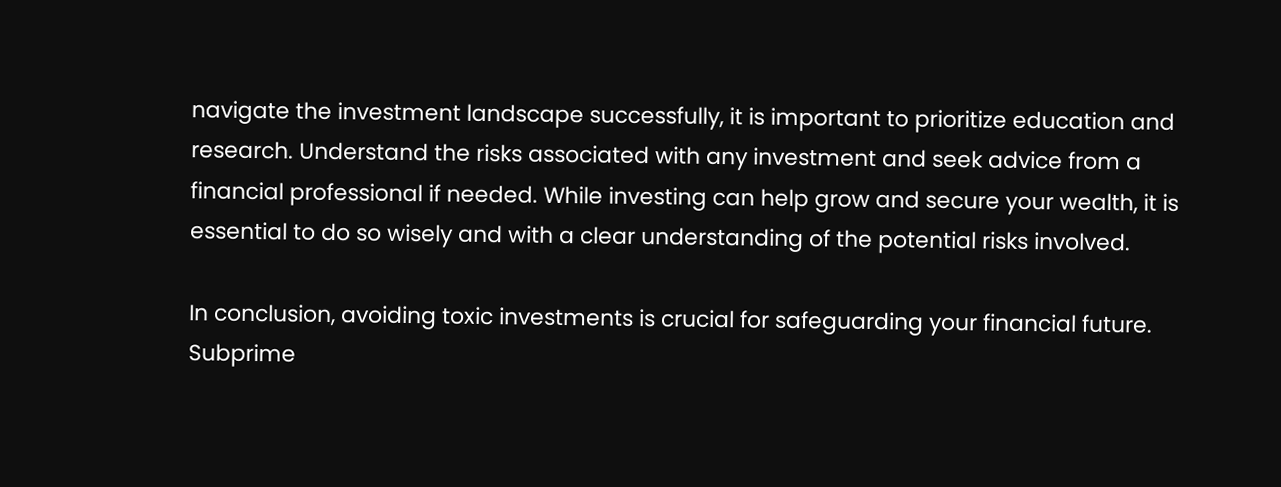navigate the investment landscape successfully, it is important to prioritize education and research. Understand the risks associated with any investment and seek advice from a financial professional if needed. While investing can help grow and secure your wealth, it is essential to do so wisely and with a clear understanding of the potential risks involved.

In conclusion, avoiding toxic investments is crucial for safeguarding your financial future. Subprime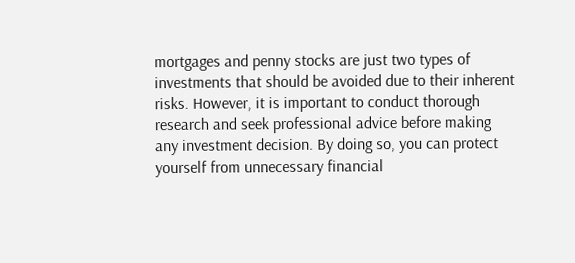mortgages and penny stocks are just two types of investments that should be avoided due to their inherent risks. However, it is important to conduct thorough research and seek professional advice before making any investment decision. By doing so, you can protect yourself from unnecessary financial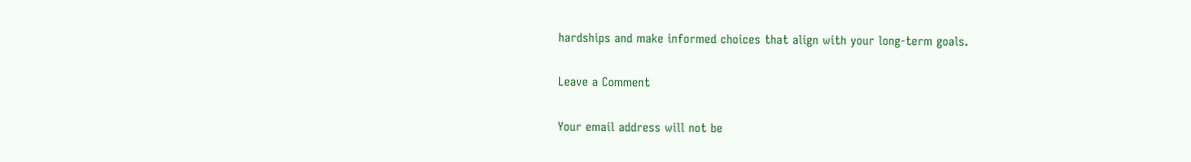hardships and make informed choices that align with your long-term goals.

Leave a Comment

Your email address will not be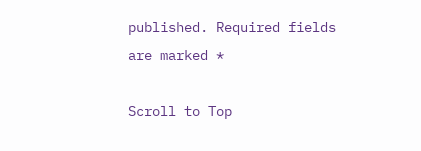published. Required fields are marked *

Scroll to Top